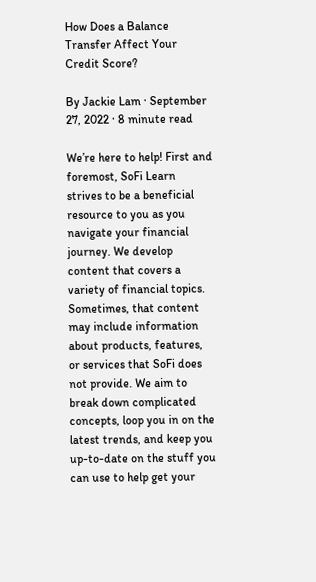How Does a Balance Transfer Affect Your Credit Score?

By Jackie Lam · September 27, 2022 · 8 minute read

We’re here to help! First and foremost, SoFi Learn strives to be a beneficial resource to you as you navigate your financial journey. We develop content that covers a variety of financial topics. Sometimes, that content may include information about products, features, or services that SoFi does not provide. We aim to break down complicated concepts, loop you in on the latest trends, and keep you up-to-date on the stuff you can use to help get your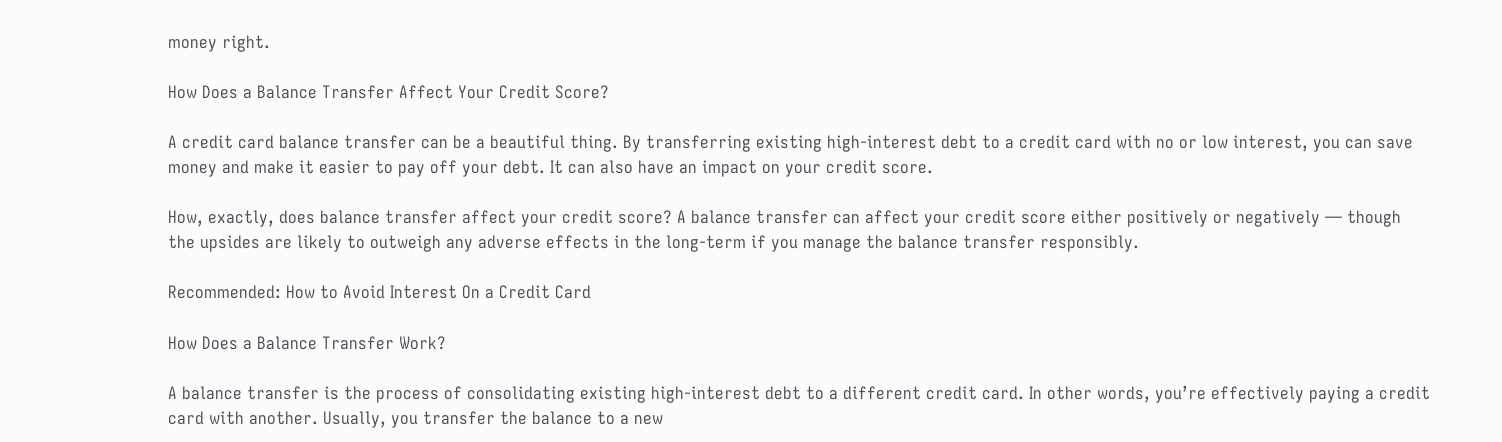money right.

How Does a Balance Transfer Affect Your Credit Score?

A credit card balance transfer can be a beautiful thing. By transferring existing high-interest debt to a credit card with no or low interest, you can save money and make it easier to pay off your debt. It can also have an impact on your credit score.

How, exactly, does balance transfer affect your credit score? A balance transfer can affect your credit score either positively or negatively — though the upsides are likely to outweigh any adverse effects in the long-term if you manage the balance transfer responsibly.

Recommended: How to Avoid Interest On a Credit Card

How Does a Balance Transfer Work?

A balance transfer is the process of consolidating existing high-interest debt to a different credit card. In other words, you’re effectively paying a credit card with another. Usually, you transfer the balance to a new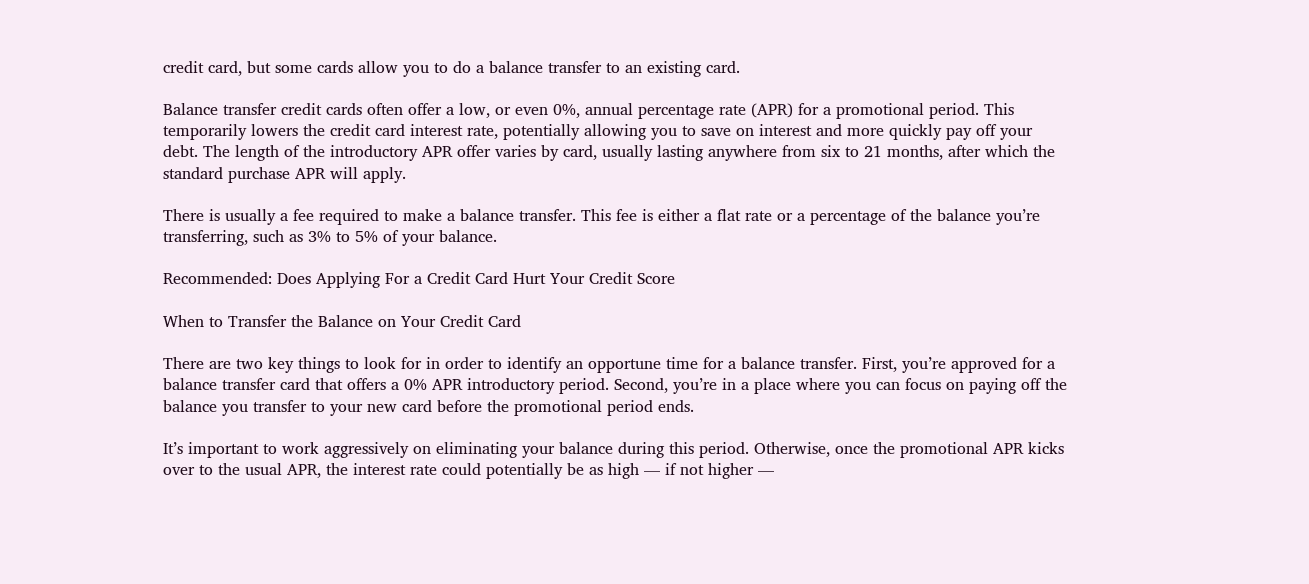credit card, but some cards allow you to do a balance transfer to an existing card.

Balance transfer credit cards often offer a low, or even 0%, annual percentage rate (APR) for a promotional period. This temporarily lowers the credit card interest rate, potentially allowing you to save on interest and more quickly pay off your debt. The length of the introductory APR offer varies by card, usually lasting anywhere from six to 21 months, after which the standard purchase APR will apply.

There is usually a fee required to make a balance transfer. This fee is either a flat rate or a percentage of the balance you’re transferring, such as 3% to 5% of your balance.

Recommended: Does Applying For a Credit Card Hurt Your Credit Score

When to Transfer the Balance on Your Credit Card

There are two key things to look for in order to identify an opportune time for a balance transfer. First, you’re approved for a balance transfer card that offers a 0% APR introductory period. Second, you’re in a place where you can focus on paying off the balance you transfer to your new card before the promotional period ends.

It’s important to work aggressively on eliminating your balance during this period. Otherwise, once the promotional APR kicks over to the usual APR, the interest rate could potentially be as high — if not higher —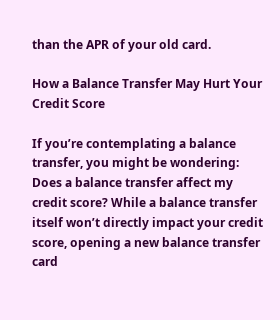than the APR of your old card.

How a Balance Transfer May Hurt Your Credit Score

If you’re contemplating a balance transfer, you might be wondering: Does a balance transfer affect my credit score? While a balance transfer itself won’t directly impact your credit score, opening a new balance transfer card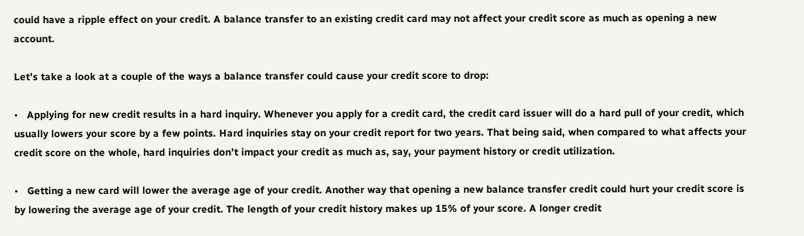could have a ripple effect on your credit. A balance transfer to an existing credit card may not affect your credit score as much as opening a new account.

Let’s take a look at a couple of the ways a balance transfer could cause your credit score to drop:

•   Applying for new credit results in a hard inquiry. Whenever you apply for a credit card, the credit card issuer will do a hard pull of your credit, which usually lowers your score by a few points. Hard inquiries stay on your credit report for two years. That being said, when compared to what affects your credit score on the whole, hard inquiries don’t impact your credit as much as, say, your payment history or credit utilization.

•   Getting a new card will lower the average age of your credit. Another way that opening a new balance transfer credit could hurt your credit score is by lowering the average age of your credit. The length of your credit history makes up 15% of your score. A longer credit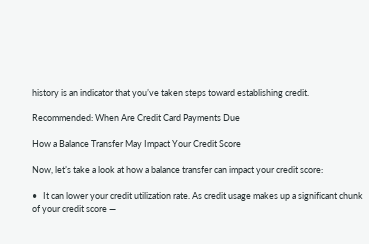history is an indicator that you’ve taken steps toward establishing credit.

Recommended: When Are Credit Card Payments Due

How a Balance Transfer May Impact Your Credit Score

Now, let’s take a look at how a balance transfer can impact your credit score:

•   It can lower your credit utilization rate. As credit usage makes up a significant chunk of your credit score —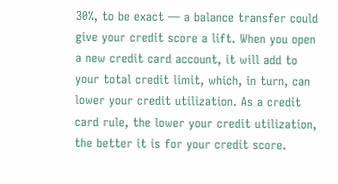30%, to be exact — a balance transfer could give your credit score a lift. When you open a new credit card account, it will add to your total credit limit, which, in turn, can lower your credit utilization. As a credit card rule, the lower your credit utilization, the better it is for your credit score.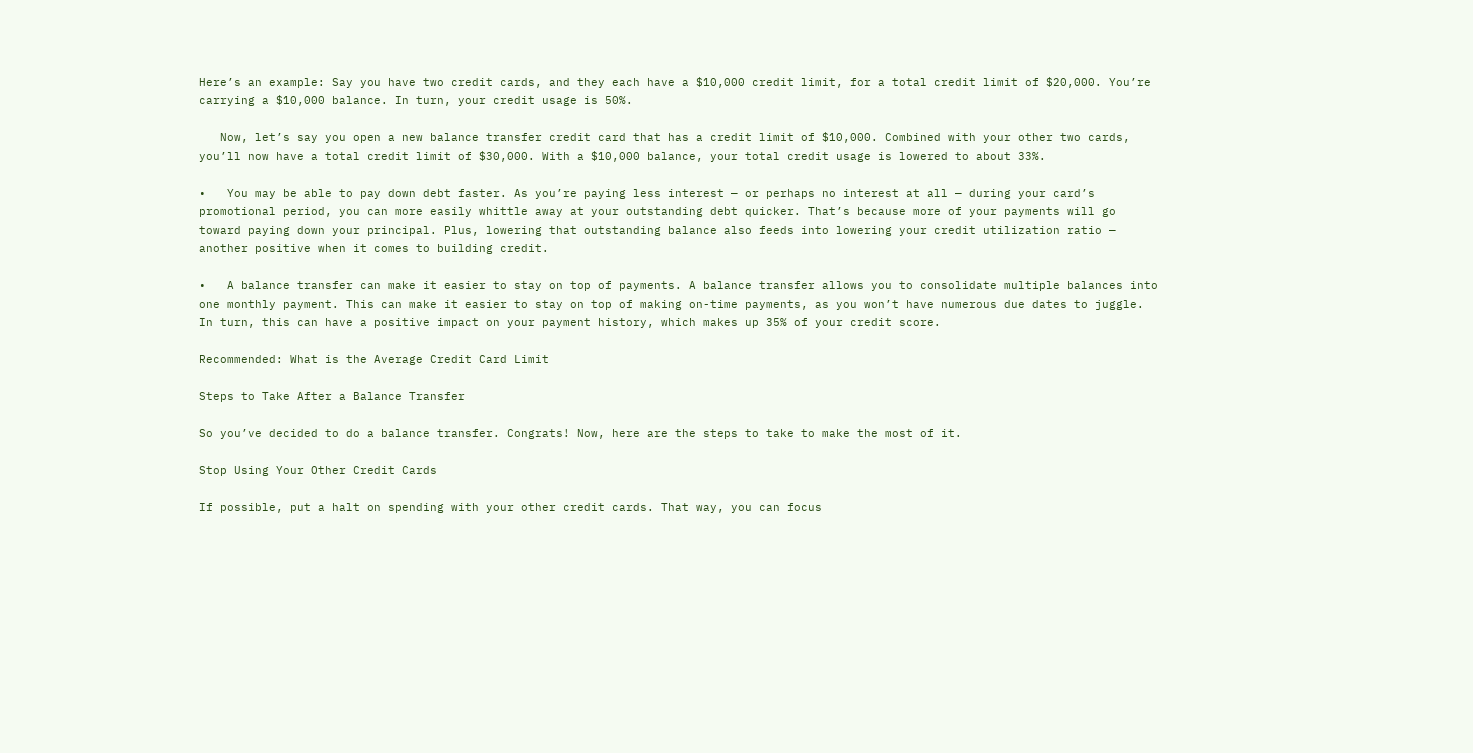Here’s an example: Say you have two credit cards, and they each have a $10,000 credit limit, for a total credit limit of $20,000. You’re carrying a $10,000 balance. In turn, your credit usage is 50%.

   Now, let’s say you open a new balance transfer credit card that has a credit limit of $10,000. Combined with your other two cards, you’ll now have a total credit limit of $30,000. With a $10,000 balance, your total credit usage is lowered to about 33%.

•   You may be able to pay down debt faster. As you’re paying less interest — or perhaps no interest at all — during your card’s promotional period, you can more easily whittle away at your outstanding debt quicker. That’s because more of your payments will go toward paying down your principal. Plus, lowering that outstanding balance also feeds into lowering your credit utilization ratio — another positive when it comes to building credit.

•   A balance transfer can make it easier to stay on top of payments. A balance transfer allows you to consolidate multiple balances into one monthly payment. This can make it easier to stay on top of making on-time payments, as you won’t have numerous due dates to juggle. In turn, this can have a positive impact on your payment history, which makes up 35% of your credit score.

Recommended: What is the Average Credit Card Limit

Steps to Take After a Balance Transfer

So you’ve decided to do a balance transfer. Congrats! Now, here are the steps to take to make the most of it.

Stop Using Your Other Credit Cards

If possible, put a halt on spending with your other credit cards. That way, you can focus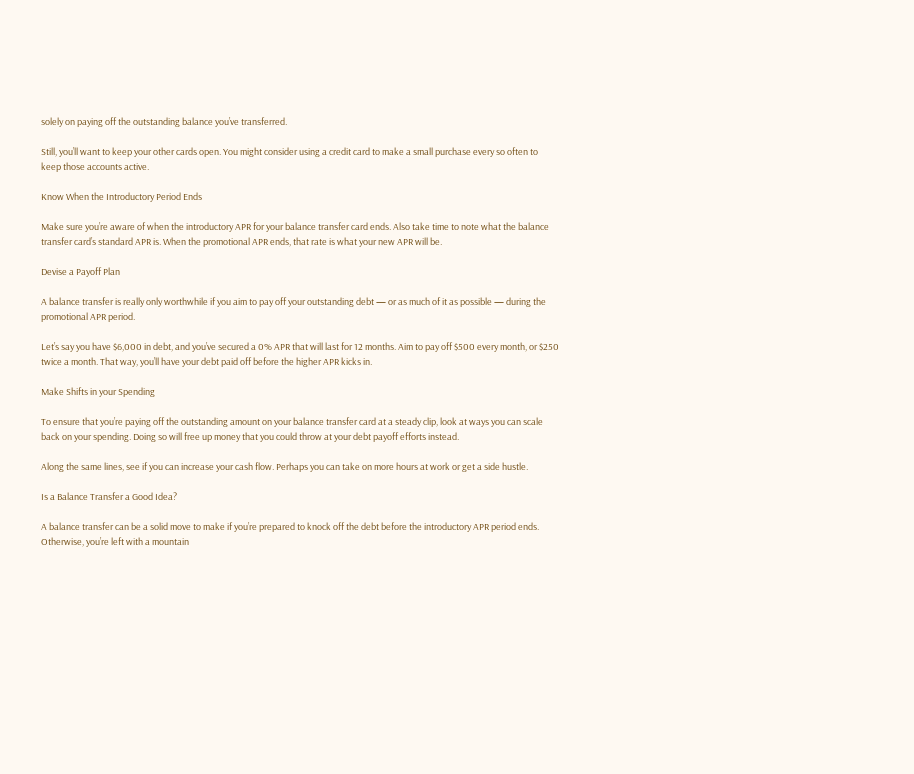solely on paying off the outstanding balance you’ve transferred.

Still, you’ll want to keep your other cards open. You might consider using a credit card to make a small purchase every so often to keep those accounts active.

Know When the Introductory Period Ends

Make sure you’re aware of when the introductory APR for your balance transfer card ends. Also take time to note what the balance transfer card’s standard APR is. When the promotional APR ends, that rate is what your new APR will be.

Devise a Payoff Plan

A balance transfer is really only worthwhile if you aim to pay off your outstanding debt — or as much of it as possible — during the promotional APR period.

Let’s say you have $6,000 in debt, and you’ve secured a 0% APR that will last for 12 months. Aim to pay off $500 every month, or $250 twice a month. That way, you’ll have your debt paid off before the higher APR kicks in.

Make Shifts in your Spending

To ensure that you’re paying off the outstanding amount on your balance transfer card at a steady clip, look at ways you can scale back on your spending. Doing so will free up money that you could throw at your debt payoff efforts instead.

Along the same lines, see if you can increase your cash flow. Perhaps you can take on more hours at work or get a side hustle.

Is a Balance Transfer a Good Idea?

A balance transfer can be a solid move to make if you’re prepared to knock off the debt before the introductory APR period ends. Otherwise, you’re left with a mountain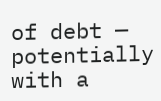of debt — potentially with a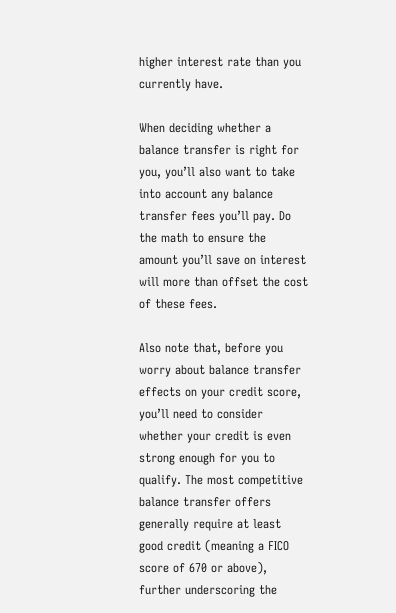higher interest rate than you currently have.

When deciding whether a balance transfer is right for you, you’ll also want to take into account any balance transfer fees you’ll pay. Do the math to ensure the amount you’ll save on interest will more than offset the cost of these fees.

Also note that, before you worry about balance transfer effects on your credit score, you’ll need to consider whether your credit is even strong enough for you to qualify. The most competitive balance transfer offers generally require at least good credit (meaning a FICO score of 670 or above), further underscoring the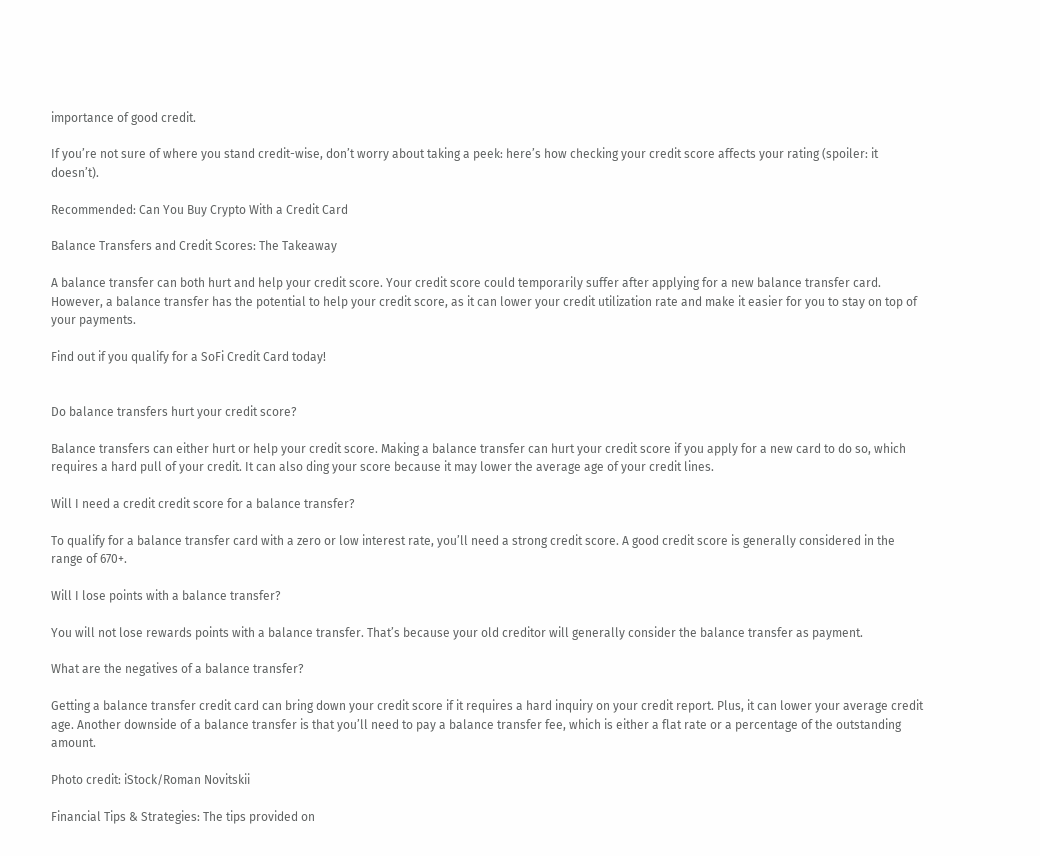importance of good credit.

If you’re not sure of where you stand credit-wise, don’t worry about taking a peek: here’s how checking your credit score affects your rating (spoiler: it doesn’t).

Recommended: Can You Buy Crypto With a Credit Card

Balance Transfers and Credit Scores: The Takeaway

A balance transfer can both hurt and help your credit score. Your credit score could temporarily suffer after applying for a new balance transfer card. However, a balance transfer has the potential to help your credit score, as it can lower your credit utilization rate and make it easier for you to stay on top of your payments.

Find out if you qualify for a SoFi Credit Card today!


Do balance transfers hurt your credit score?

Balance transfers can either hurt or help your credit score. Making a balance transfer can hurt your credit score if you apply for a new card to do so, which requires a hard pull of your credit. It can also ding your score because it may lower the average age of your credit lines.

Will I need a credit credit score for a balance transfer?

To qualify for a balance transfer card with a zero or low interest rate, you’ll need a strong credit score. A good credit score is generally considered in the range of 670+.

Will I lose points with a balance transfer?

You will not lose rewards points with a balance transfer. That’s because your old creditor will generally consider the balance transfer as payment.

What are the negatives of a balance transfer?

Getting a balance transfer credit card can bring down your credit score if it requires a hard inquiry on your credit report. Plus, it can lower your average credit age. Another downside of a balance transfer is that you’ll need to pay a balance transfer fee, which is either a flat rate or a percentage of the outstanding amount.

Photo credit: iStock/Roman Novitskii

Financial Tips & Strategies: The tips provided on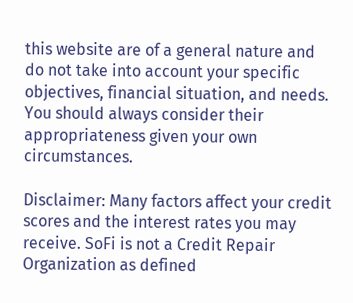this website are of a general nature and do not take into account your specific objectives, financial situation, and needs. You should always consider their appropriateness given your own circumstances.

Disclaimer: Many factors affect your credit scores and the interest rates you may receive. SoFi is not a Credit Repair Organization as defined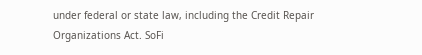under federal or state law, including the Credit Repair Organizations Act. SoFi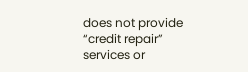does not provide “credit repair” services or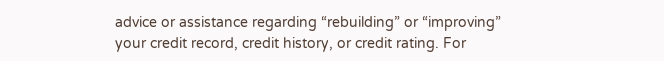advice or assistance regarding “rebuilding” or “improving” your credit record, credit history, or credit rating. For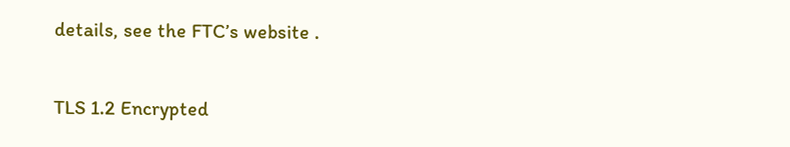details, see the FTC’s website .


TLS 1.2 Encrypted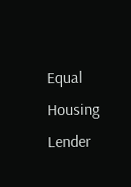Equal Housing Lender